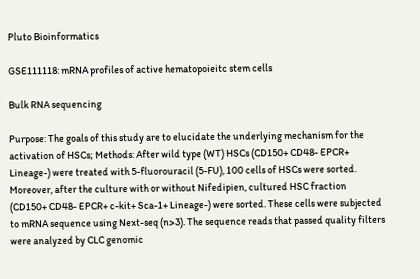Pluto Bioinformatics

GSE111118: mRNA profiles of active hematopoieitc stem cells

Bulk RNA sequencing

Purpose: The goals of this study are to elucidate the underlying mechanism for the activation of HSCs; Methods: After wild type (WT) HSCs (CD150+ CD48- EPCR+ Lineage-) were treated with 5-fluorouracil (5-FU), 100 cells of HSCs were sorted. Moreover, after the culture with or without Nifedipien, cultured HSC fraction (CD150+ CD48- EPCR+ c-kit+ Sca-1+ Lineage-) were sorted. These cells were subjected to mRNA sequence using Next-seq (n>3). The sequence reads that passed quality filters were analyzed by CLC genomic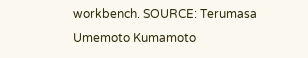workbench. SOURCE: Terumasa Umemoto Kumamoto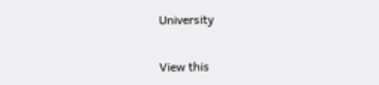University

View this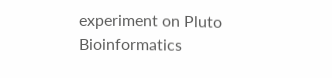experiment on Pluto Bioinformatics